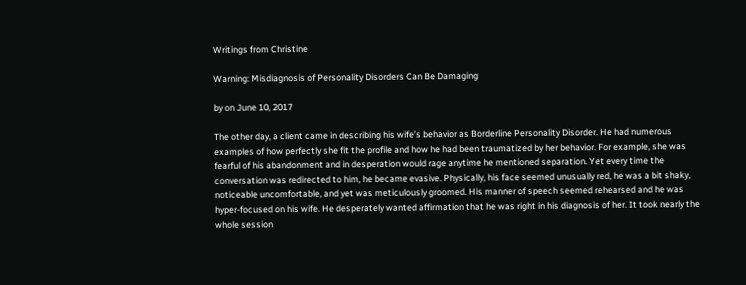Writings from Christine

Warning: Misdiagnosis of Personality Disorders Can Be Damaging

by on June 10, 2017

The other day, a client came in describing his wife’s behavior as Borderline Personality Disorder. He had numerous examples of how perfectly she fit the profile and how he had been traumatized by her behavior. For example, she was fearful of his abandonment and in desperation would rage anytime he mentioned separation. Yet every time the conversation was redirected to him, he became evasive. Physically, his face seemed unusually red, he was a bit shaky, noticeable uncomfortable, and yet was meticulously groomed. His manner of speech seemed rehearsed and he was hyper-focused on his wife. He desperately wanted affirmation that he was right in his diagnosis of her. It took nearly the whole session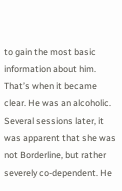to gain the most basic information about him. That’s when it became clear. He was an alcoholic. Several sessions later, it was apparent that she was not Borderline, but rather severely co-dependent. He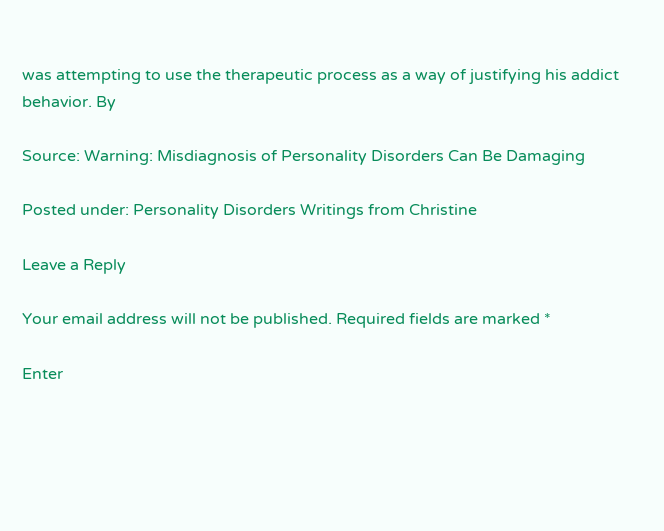was attempting to use the therapeutic process as a way of justifying his addict behavior. By

Source: Warning: Misdiagnosis of Personality Disorders Can Be Damaging

Posted under: Personality Disorders Writings from Christine

Leave a Reply

Your email address will not be published. Required fields are marked *

Enter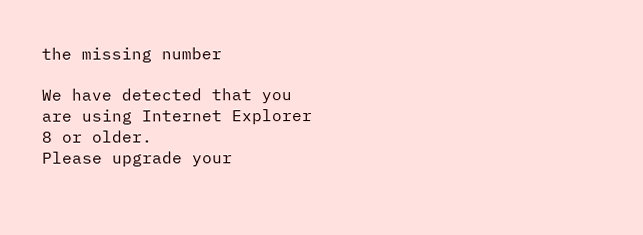the missing number

We have detected that you are using Internet Explorer 8 or older.
Please upgrade your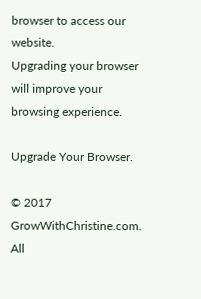browser to access our website.
Upgrading your browser will improve your browsing experience.

Upgrade Your Browser.

© 2017 GrowWithChristine.com. All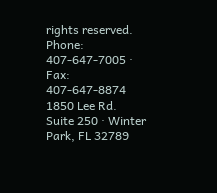rights reserved.
Phone: 407-647-7005 · Fax: 407-647-8874 1850 Lee Rd.
Suite 250 · Winter Park, FL 32789